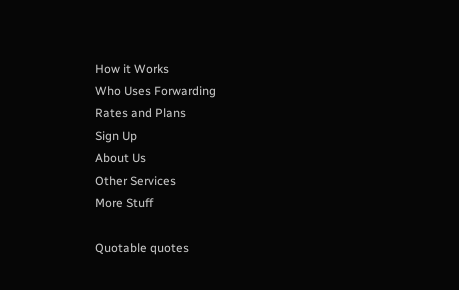How it Works
Who Uses Forwarding
Rates and Plans
Sign Up
About Us
Other Services
More Stuff

Quotable quotes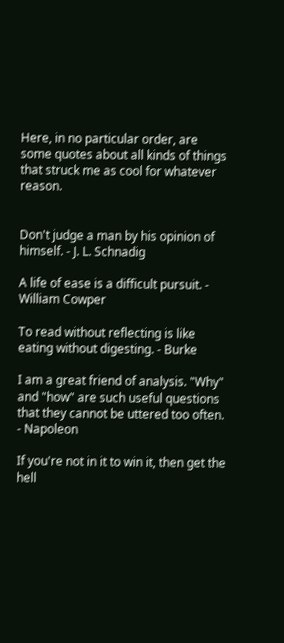Here, in no particular order, are some quotes about all kinds of things that struck me as cool for whatever reason.


Don't judge a man by his opinion of himself. - J. L. Schnadig

A life of ease is a difficult pursuit. - William Cowper

To read without reflecting is like eating without digesting. - Burke

I am a great friend of analysis. "Why" and "how" are such useful questions that they cannot be uttered too often. - Napoleon

If you're not in it to win it, then get the hell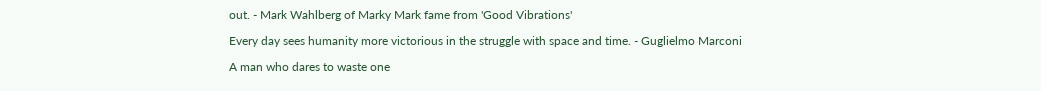out. - Mark Wahlberg of Marky Mark fame from 'Good Vibrations'

Every day sees humanity more victorious in the struggle with space and time. - Guglielmo Marconi

A man who dares to waste one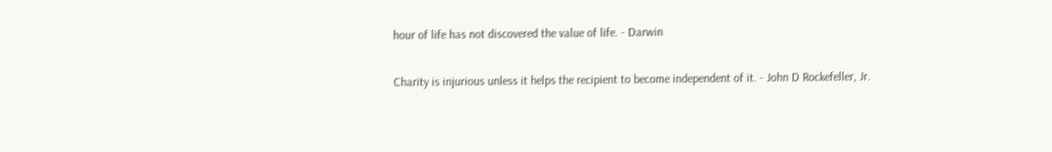hour of life has not discovered the value of life. - Darwin

Charity is injurious unless it helps the recipient to become independent of it. - John D Rockefeller, Jr.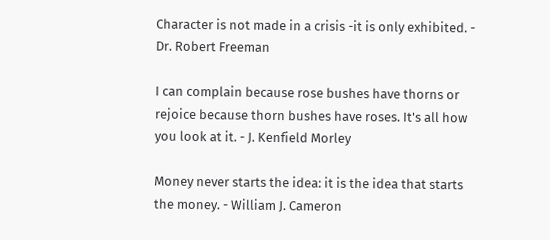Character is not made in a crisis -it is only exhibited. - Dr. Robert Freeman

I can complain because rose bushes have thorns or rejoice because thorn bushes have roses. It's all how you look at it. - J. Kenfield Morley

Money never starts the idea: it is the idea that starts the money. - William J. Cameron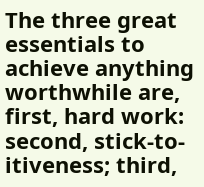The three great essentials to achieve anything worthwhile are, first, hard work: second, stick-to-itiveness; third,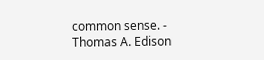common sense. - Thomas A. Edison